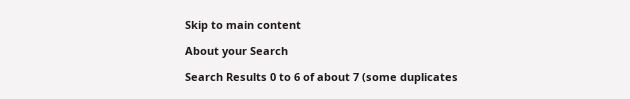Skip to main content

About your Search

Search Results 0 to 6 of about 7 (some duplicates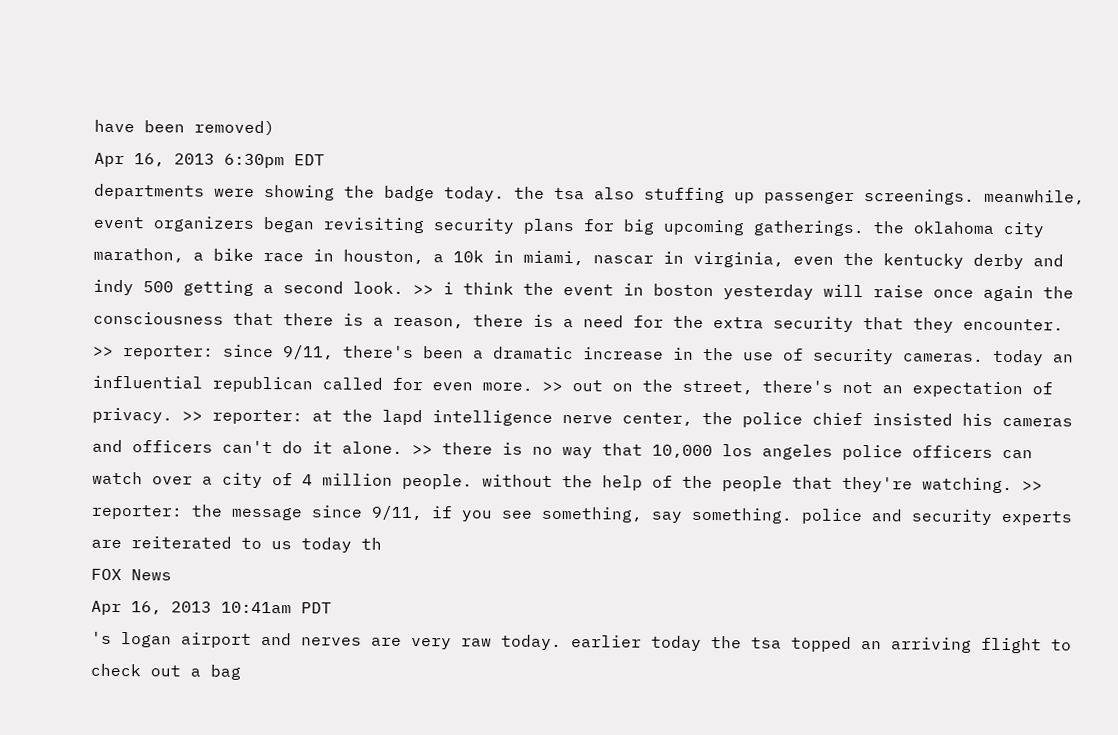have been removed)
Apr 16, 2013 6:30pm EDT
departments were showing the badge today. the tsa also stuffing up passenger screenings. meanwhile, event organizers began revisiting security plans for big upcoming gatherings. the oklahoma city marathon, a bike race in houston, a 10k in miami, nascar in virginia, even the kentucky derby and indy 500 getting a second look. >> i think the event in boston yesterday will raise once again the consciousness that there is a reason, there is a need for the extra security that they encounter. >> reporter: since 9/11, there's been a dramatic increase in the use of security cameras. today an influential republican called for even more. >> out on the street, there's not an expectation of privacy. >> reporter: at the lapd intelligence nerve center, the police chief insisted his cameras and officers can't do it alone. >> there is no way that 10,000 los angeles police officers can watch over a city of 4 million people. without the help of the people that they're watching. >> reporter: the message since 9/11, if you see something, say something. police and security experts are reiterated to us today th
FOX News
Apr 16, 2013 10:41am PDT
's logan airport and nerves are very raw today. earlier today the tsa topped an arriving flight to check out a bag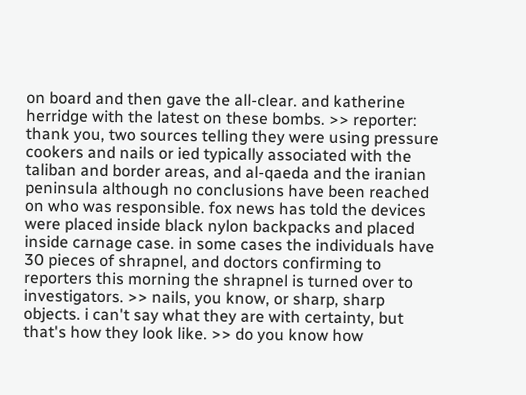on board and then gave the all-clear. and katherine herridge with the latest on these bombs. >> reporter: thank you, two sources telling they were using pressure cookers and nails or ied typically associated with the taliban and border areas, and al-qaeda and the iranian peninsula although no conclusions have been reached on who was responsible. fox news has told the devices were placed inside black nylon backpacks and placed inside carnage case. in some cases the individuals have 30 pieces of shrapnel, and doctors confirming to reporters this morning the shrapnel is turned over to investigators. >> nails, you know, or sharp, sharp objects. i can't say what they are with certainty, but that's how they look like. >> do you know how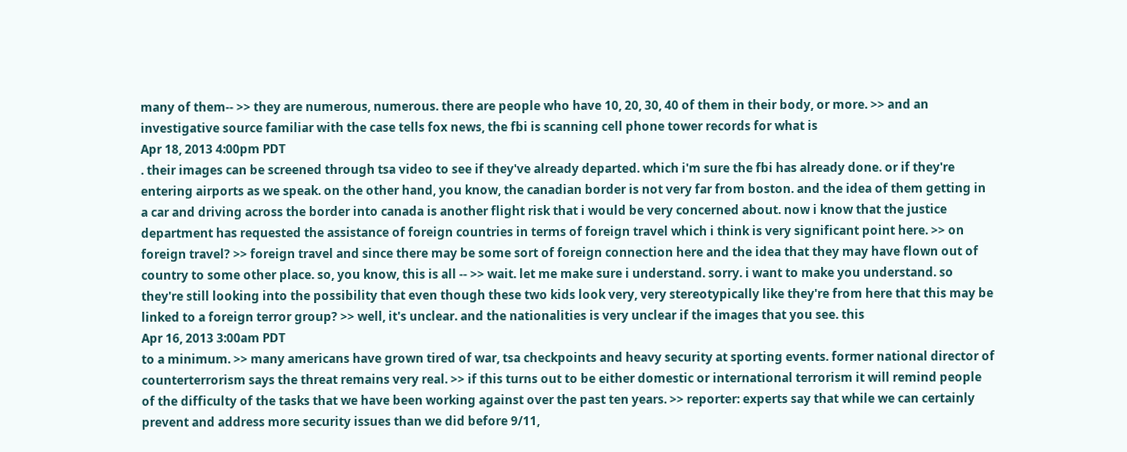many of them-- >> they are numerous, numerous. there are people who have 10, 20, 30, 40 of them in their body, or more. >> and an investigative source familiar with the case tells fox news, the fbi is scanning cell phone tower records for what is
Apr 18, 2013 4:00pm PDT
. their images can be screened through tsa video to see if they've already departed. which i'm sure the fbi has already done. or if they're entering airports as we speak. on the other hand, you know, the canadian border is not very far from boston. and the idea of them getting in a car and driving across the border into canada is another flight risk that i would be very concerned about. now i know that the justice department has requested the assistance of foreign countries in terms of foreign travel which i think is very significant point here. >> on foreign travel? >> foreign travel and since there may be some sort of foreign connection here and the idea that they may have flown out of country to some other place. so, you know, this is all -- >> wait. let me make sure i understand. sorry. i want to make you understand. so they're still looking into the possibility that even though these two kids look very, very stereotypically like they're from here that this may be linked to a foreign terror group? >> well, it's unclear. and the nationalities is very unclear if the images that you see. this
Apr 16, 2013 3:00am PDT
to a minimum. >> many americans have grown tired of war, tsa checkpoints and heavy security at sporting events. former national director of counterterrorism says the threat remains very real. >> if this turns out to be either domestic or international terrorism it will remind people of the difficulty of the tasks that we have been working against over the past ten years. >> reporter: experts say that while we can certainly prevent and address more security issues than we did before 9/11,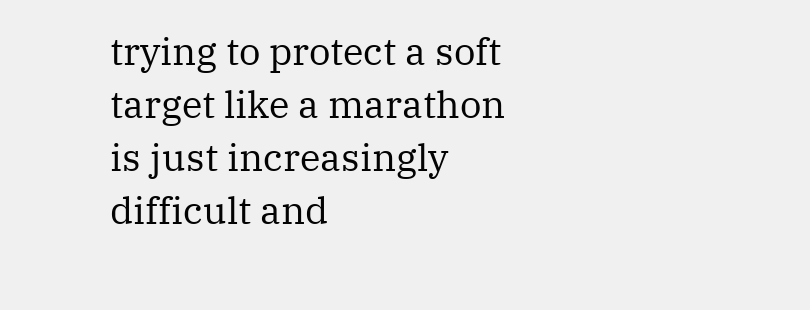trying to protect a soft target like a marathon is just increasingly difficult and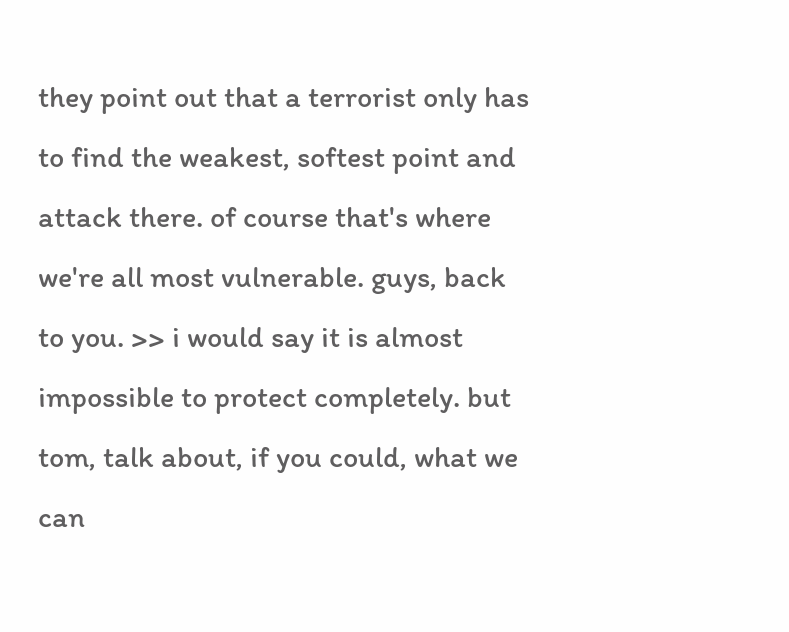they point out that a terrorist only has to find the weakest, softest point and attack there. of course that's where we're all most vulnerable. guys, back to you. >> i would say it is almost impossible to protect completely. but tom, talk about, if you could, what we can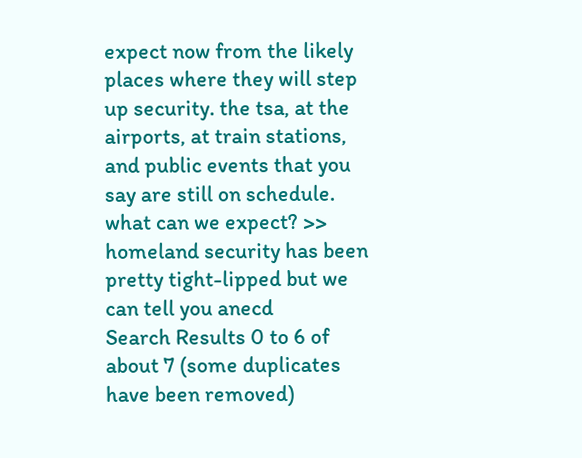expect now from the likely places where they will step up security. the tsa, at the airports, at train stations, and public events that you say are still on schedule. what can we expect? >> homeland security has been pretty tight-lipped but we can tell you anecd
Search Results 0 to 6 of about 7 (some duplicates have been removed)